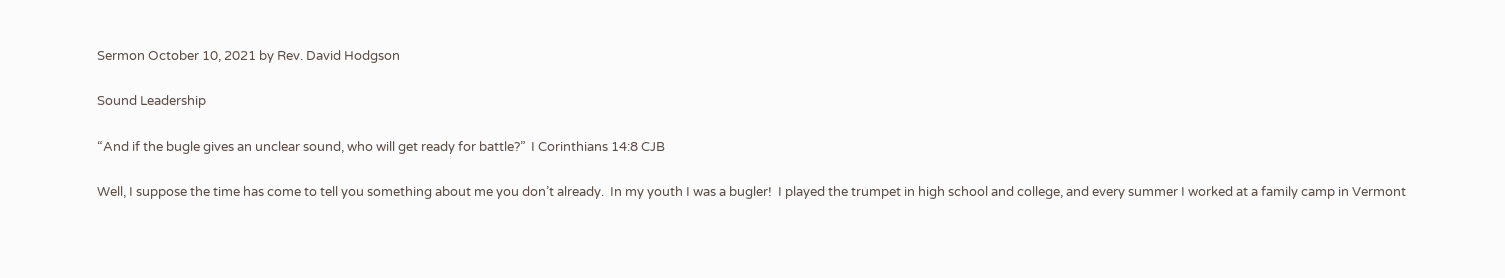Sermon October 10, 2021 by Rev. David Hodgson

Sound Leadership

“And if the bugle gives an unclear sound, who will get ready for battle?”  I Corinthians 14:8 CJB

Well, I suppose the time has come to tell you something about me you don’t already.  In my youth I was a bugler!  I played the trumpet in high school and college, and every summer I worked at a family camp in Vermont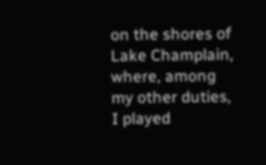on the shores of Lake Champlain, where, among my other duties, I played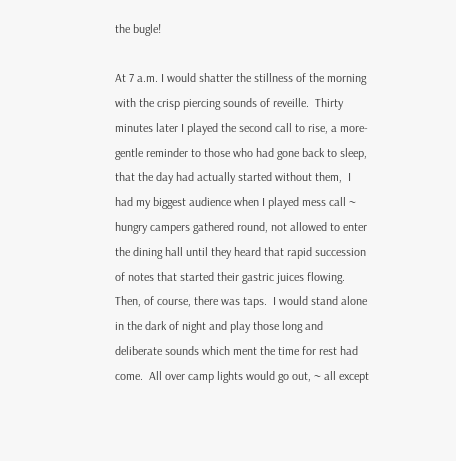the bugle!

At 7 a.m. I would shatter the stillness of the morning with the crisp piercing sounds of reveille.  Thirty minutes later I played the second call to rise, a more-gentle reminder to those who had gone back to sleep, that the day had actually started without them,  I had my biggest audience when I played mess call ~ hungry campers gathered round, not allowed to enter the dining hall until they heard that rapid succession of notes that started their gastric juices flowing.  Then, of course, there was taps.  I would stand alone in the dark of night and play those long and deliberate sounds which ment the time for rest had come.  All over camp lights would go out, ~ all except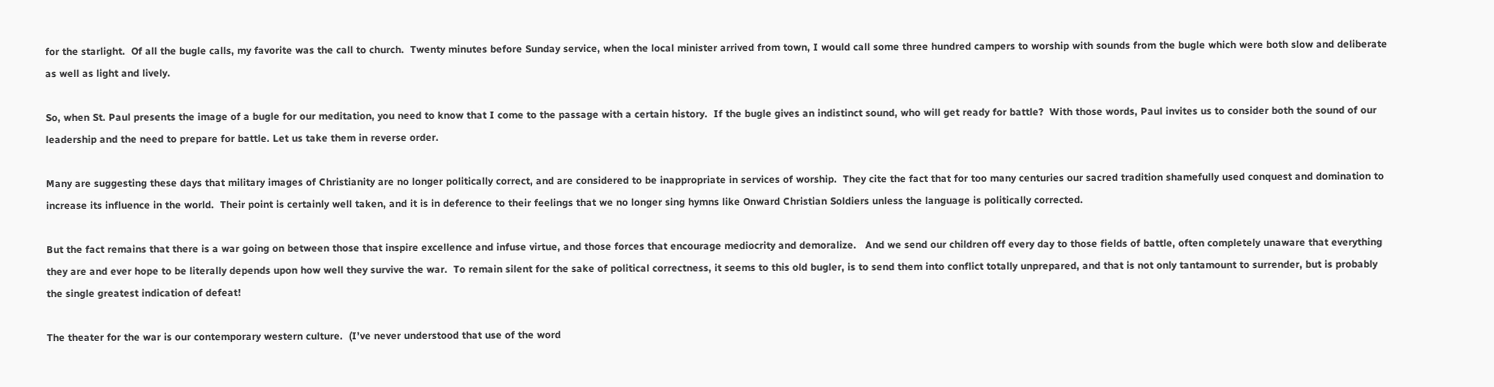for the starlight.  Of all the bugle calls, my favorite was the call to church.  Twenty minutes before Sunday service, when the local minister arrived from town, I would call some three hundred campers to worship with sounds from the bugle which were both slow and deliberate as well as light and lively.

So, when St. Paul presents the image of a bugle for our meditation, you need to know that I come to the passage with a certain history.  If the bugle gives an indistinct sound, who will get ready for battle?  With those words, Paul invites us to consider both the sound of our leadership and the need to prepare for battle. Let us take them in reverse order.

Many are suggesting these days that military images of Christianity are no longer politically correct, and are considered to be inappropriate in services of worship.  They cite the fact that for too many centuries our sacred tradition shamefully used conquest and domination to increase its influence in the world.  Their point is certainly well taken, and it is in deference to their feelings that we no longer sing hymns like Onward Christian Soldiers unless the language is politically corrected.

But the fact remains that there is a war going on between those that inspire excellence and infuse virtue, and those forces that encourage mediocrity and demoralize.   And we send our children off every day to those fields of battle, often completely unaware that everything they are and ever hope to be literally depends upon how well they survive the war.  To remain silent for the sake of political correctness, it seems to this old bugler, is to send them into conflict totally unprepared, and that is not only tantamount to surrender, but is probably the single greatest indication of defeat!

The theater for the war is our contemporary western culture.  (I’ve never understood that use of the word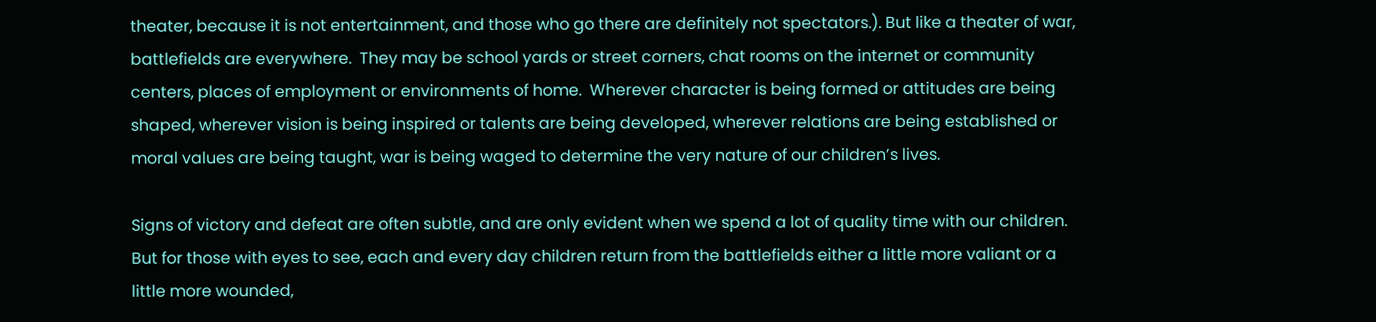theater, because it is not entertainment, and those who go there are definitely not spectators.). But like a theater of war, battlefields are everywhere.  They may be school yards or street corners, chat rooms on the internet or community centers, places of employment or environments of home.  Wherever character is being formed or attitudes are being shaped, wherever vision is being inspired or talents are being developed, wherever relations are being established or moral values are being taught, war is being waged to determine the very nature of our children’s lives.

Signs of victory and defeat are often subtle, and are only evident when we spend a lot of quality time with our children.   But for those with eyes to see, each and every day children return from the battlefields either a little more valiant or a little more wounded,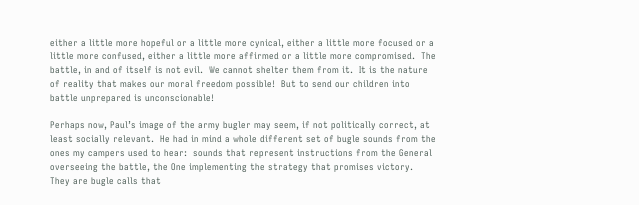either a little more hopeful or a little more cynical, either a little more focused or a little more confused, either a little more affirmed or a little more compromised.  The battle, in and of itself is not evil.  We cannot shelter them from it.  It is the nature of reality that makes our moral freedom possible!  But to send our children into battle unprepared is unconscionable!

Perhaps now, Paul’s image of the army bugler may seem, if not politically correct, at least socially relevant.  He had in mind a whole different set of bugle sounds from the ones my campers used to hear:  sounds that represent instructions from the General overseeing the battle, the One implementing the strategy that promises victory.  They are bugle calls that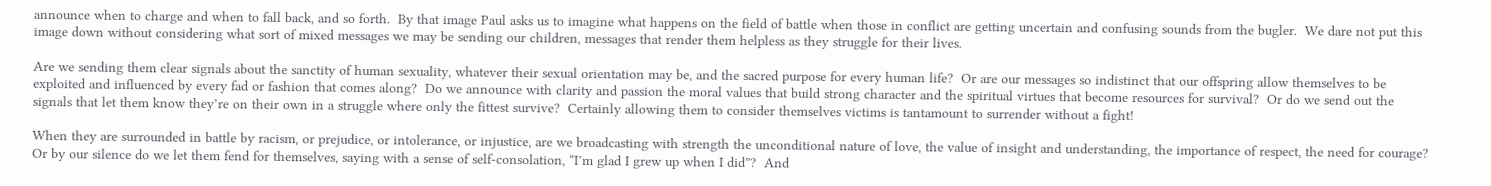announce when to charge and when to fall back, and so forth.  By that image Paul asks us to imagine what happens on the field of battle when those in conflict are getting uncertain and confusing sounds from the bugler.  We dare not put this image down without considering what sort of mixed messages we may be sending our children, messages that render them helpless as they struggle for their lives.

Are we sending them clear signals about the sanctity of human sexuality, whatever their sexual orientation may be, and the sacred purpose for every human life?  Or are our messages so indistinct that our offspring allow themselves to be exploited and influenced by every fad or fashion that comes along?  Do we announce with clarity and passion the moral values that build strong character and the spiritual virtues that become resources for survival?  Or do we send out the signals that let them know they’re on their own in a struggle where only the fittest survive?  Certainly allowing them to consider themselves victims is tantamount to surrender without a fight!

When they are surrounded in battle by racism, or prejudice, or intolerance, or injustice, are we broadcasting with strength the unconditional nature of love, the value of insight and understanding, the importance of respect, the need for courage?  Or by our silence do we let them fend for themselves, saying with a sense of self-consolation, “I’m glad I grew up when I did”?  And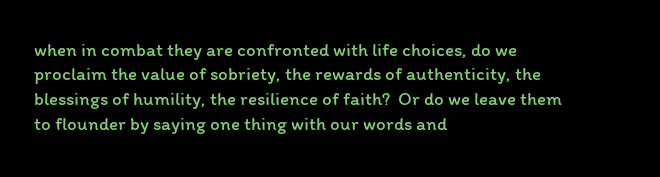when in combat they are confronted with life choices, do we proclaim the value of sobriety, the rewards of authenticity, the blessings of humility, the resilience of faith?  Or do we leave them to flounder by saying one thing with our words and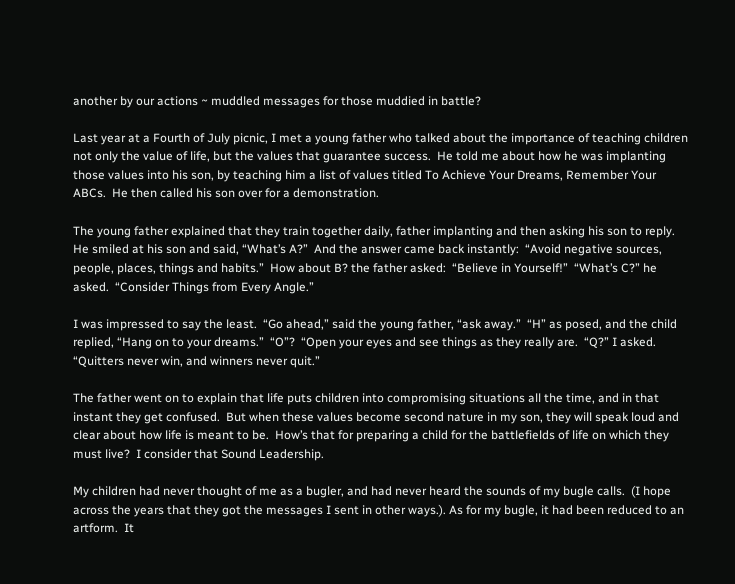another by our actions ~ muddled messages for those muddied in battle?

Last year at a Fourth of July picnic, I met a young father who talked about the importance of teaching children not only the value of life, but the values that guarantee success.  He told me about how he was implanting those values into his son, by teaching him a list of values titled To Achieve Your Dreams, Remember Your ABCs.  He then called his son over for a demonstration.

The young father explained that they train together daily, father implanting and then asking his son to reply.  He smiled at his son and said, “What’s A?”  And the answer came back instantly:  “Avoid negative sources, people, places, things and habits.”  How about B? the father asked:  “Believe in Yourself!”  “What’s C?” he asked.  “Consider Things from Every Angle.”

I was impressed to say the least.  “Go ahead,” said the young father, “ask away.”  “H” as posed, and the child replied, “Hang on to your dreams.”  “O”?  “Open your eyes and see things as they really are.  “Q?” I asked.  “Quitters never win, and winners never quit.”

The father went on to explain that life puts children into compromising situations all the time, and in that instant they get confused.  But when these values become second nature in my son, they will speak loud and clear about how life is meant to be.  How’s that for preparing a child for the battlefields of life on which they must live?  I consider that Sound Leadership.

My children had never thought of me as a bugler, and had never heard the sounds of my bugle calls.  (I hope across the years that they got the messages I sent in other ways.). As for my bugle, it had been reduced to an artform.  It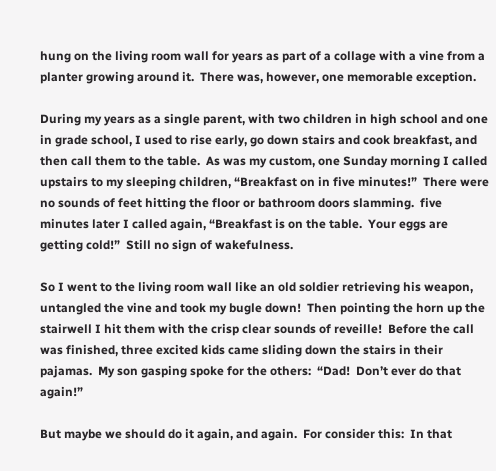hung on the living room wall for years as part of a collage with a vine from a planter growing around it.  There was, however, one memorable exception.

During my years as a single parent, with two children in high school and one in grade school, I used to rise early, go down stairs and cook breakfast, and then call them to the table.  As was my custom, one Sunday morning I called upstairs to my sleeping children, “Breakfast on in five minutes!”  There were no sounds of feet hitting the floor or bathroom doors slamming.  five minutes later I called again, “Breakfast is on the table.  Your eggs are getting cold!”  Still no sign of wakefulness.

So I went to the living room wall like an old soldier retrieving his weapon, untangled the vine and took my bugle down!  Then pointing the horn up the stairwell I hit them with the crisp clear sounds of reveille!  Before the call was finished, three excited kids came sliding down the stairs in their pajamas.  My son gasping spoke for the others:  “Dad!  Don’t ever do that again!”

But maybe we should do it again, and again.  For consider this:  In that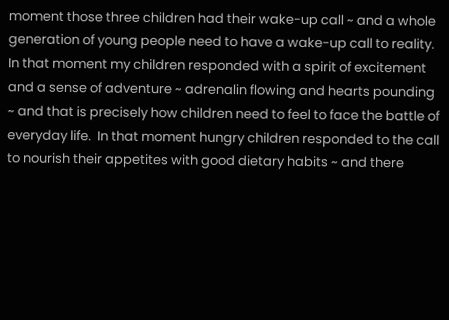moment those three children had their wake-up call ~ and a whole generation of young people need to have a wake-up call to reality.  In that moment my children responded with a spirit of excitement and a sense of adventure ~ adrenalin flowing and hearts pounding ~ and that is precisely how children need to feel to face the battle of everyday life.  In that moment hungry children responded to the call to nourish their appetites with good dietary habits ~ and there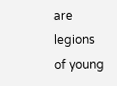are legions of young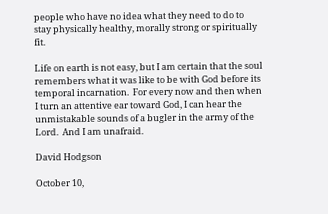people who have no idea what they need to do to stay physically healthy, morally strong or spiritually fit.

Life on earth is not easy, but I am certain that the soul remembers what it was like to be with God before its  temporal incarnation.  For every now and then when I turn an attentive ear toward God, I can hear the unmistakable sounds of a bugler in the army of the Lord.  And I am unafraid.

David Hodgson

October 10,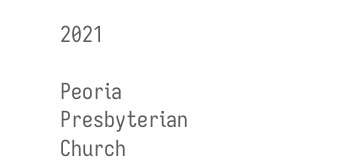2021

Peoria Presbyterian Church